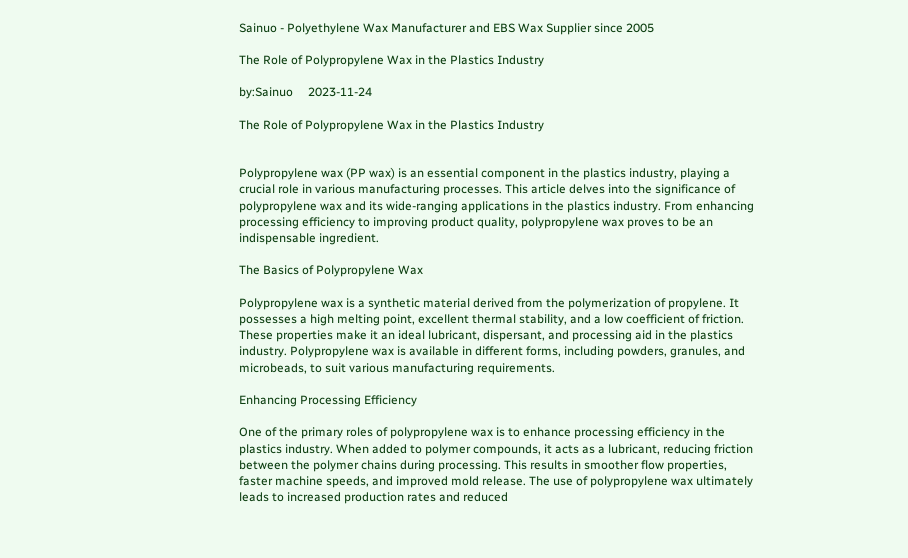Sainuo - Polyethylene Wax Manufacturer and EBS Wax Supplier since 2005

The Role of Polypropylene Wax in the Plastics Industry

by:Sainuo     2023-11-24

The Role of Polypropylene Wax in the Plastics Industry


Polypropylene wax (PP wax) is an essential component in the plastics industry, playing a crucial role in various manufacturing processes. This article delves into the significance of polypropylene wax and its wide-ranging applications in the plastics industry. From enhancing processing efficiency to improving product quality, polypropylene wax proves to be an indispensable ingredient.

The Basics of Polypropylene Wax

Polypropylene wax is a synthetic material derived from the polymerization of propylene. It possesses a high melting point, excellent thermal stability, and a low coefficient of friction. These properties make it an ideal lubricant, dispersant, and processing aid in the plastics industry. Polypropylene wax is available in different forms, including powders, granules, and microbeads, to suit various manufacturing requirements.

Enhancing Processing Efficiency

One of the primary roles of polypropylene wax is to enhance processing efficiency in the plastics industry. When added to polymer compounds, it acts as a lubricant, reducing friction between the polymer chains during processing. This results in smoother flow properties, faster machine speeds, and improved mold release. The use of polypropylene wax ultimately leads to increased production rates and reduced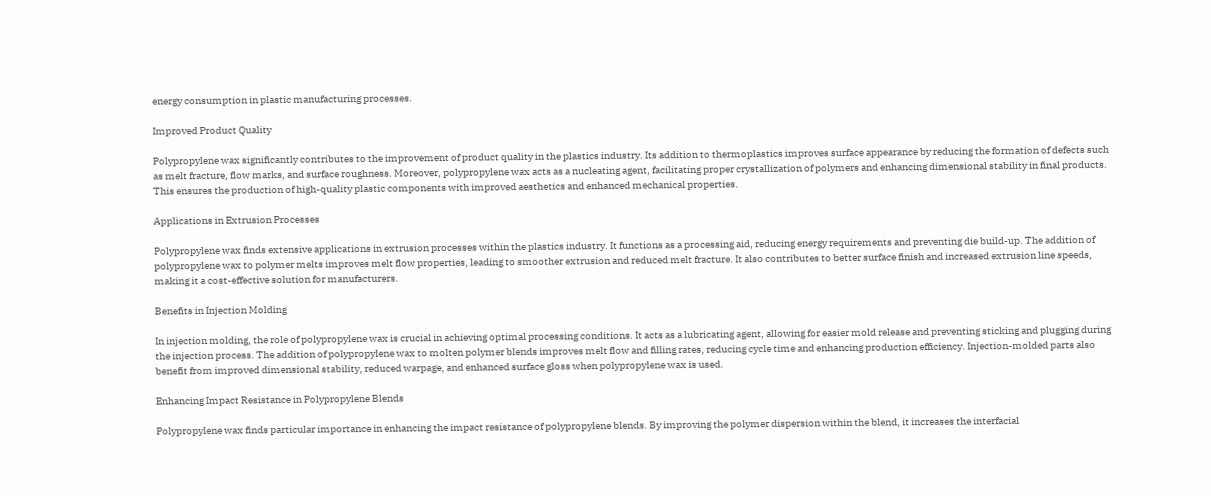energy consumption in plastic manufacturing processes.

Improved Product Quality

Polypropylene wax significantly contributes to the improvement of product quality in the plastics industry. Its addition to thermoplastics improves surface appearance by reducing the formation of defects such as melt fracture, flow marks, and surface roughness. Moreover, polypropylene wax acts as a nucleating agent, facilitating proper crystallization of polymers and enhancing dimensional stability in final products. This ensures the production of high-quality plastic components with improved aesthetics and enhanced mechanical properties.

Applications in Extrusion Processes

Polypropylene wax finds extensive applications in extrusion processes within the plastics industry. It functions as a processing aid, reducing energy requirements and preventing die build-up. The addition of polypropylene wax to polymer melts improves melt flow properties, leading to smoother extrusion and reduced melt fracture. It also contributes to better surface finish and increased extrusion line speeds, making it a cost-effective solution for manufacturers.

Benefits in Injection Molding

In injection molding, the role of polypropylene wax is crucial in achieving optimal processing conditions. It acts as a lubricating agent, allowing for easier mold release and preventing sticking and plugging during the injection process. The addition of polypropylene wax to molten polymer blends improves melt flow and filling rates, reducing cycle time and enhancing production efficiency. Injection-molded parts also benefit from improved dimensional stability, reduced warpage, and enhanced surface gloss when polypropylene wax is used.

Enhancing Impact Resistance in Polypropylene Blends

Polypropylene wax finds particular importance in enhancing the impact resistance of polypropylene blends. By improving the polymer dispersion within the blend, it increases the interfacial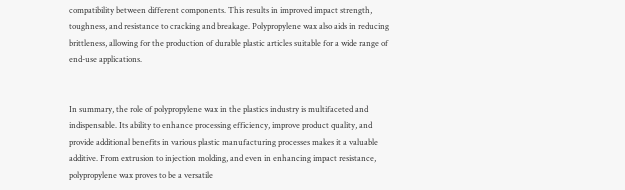compatibility between different components. This results in improved impact strength, toughness, and resistance to cracking and breakage. Polypropylene wax also aids in reducing brittleness, allowing for the production of durable plastic articles suitable for a wide range of end-use applications.


In summary, the role of polypropylene wax in the plastics industry is multifaceted and indispensable. Its ability to enhance processing efficiency, improve product quality, and provide additional benefits in various plastic manufacturing processes makes it a valuable additive. From extrusion to injection molding, and even in enhancing impact resistance, polypropylene wax proves to be a versatile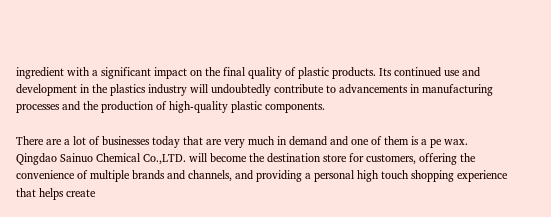ingredient with a significant impact on the final quality of plastic products. Its continued use and development in the plastics industry will undoubtedly contribute to advancements in manufacturing processes and the production of high-quality plastic components.

There are a lot of businesses today that are very much in demand and one of them is a pe wax.
Qingdao Sainuo Chemical Co.,LTD. will become the destination store for customers, offering the convenience of multiple brands and channels, and providing a personal high touch shopping experience that helps create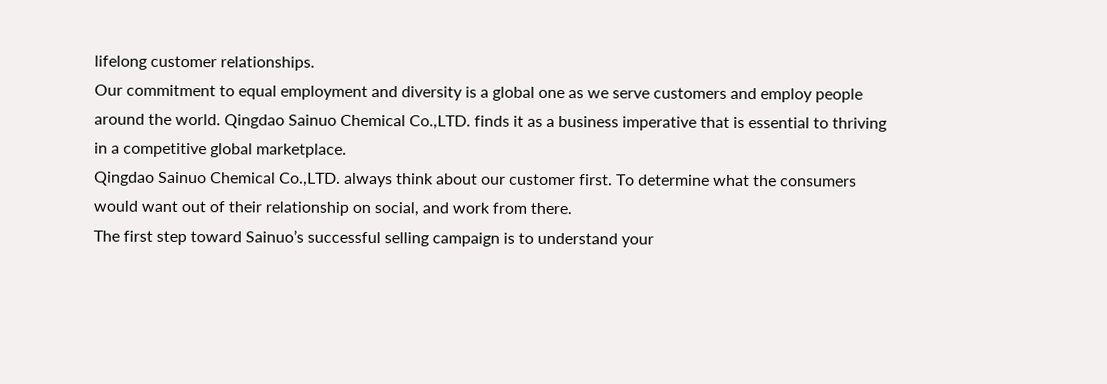lifelong customer relationships.
Our commitment to equal employment and diversity is a global one as we serve customers and employ people around the world. Qingdao Sainuo Chemical Co.,LTD. finds it as a business imperative that is essential to thriving in a competitive global marketplace.
Qingdao Sainuo Chemical Co.,LTD. always think about our customer first. To determine what the consumers would want out of their relationship on social, and work from there.
The first step toward Sainuo’s successful selling campaign is to understand your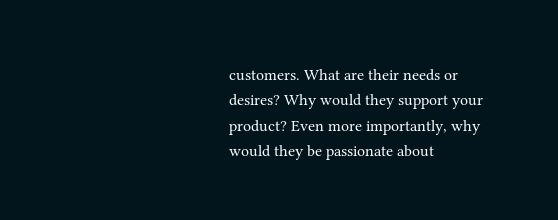customers. What are their needs or desires? Why would they support your product? Even more importantly, why would they be passionate about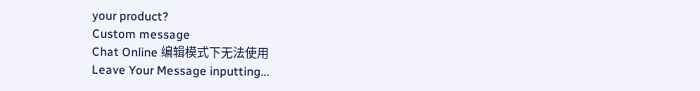your product?
Custom message
Chat Online 编辑模式下无法使用
Leave Your Message inputting...